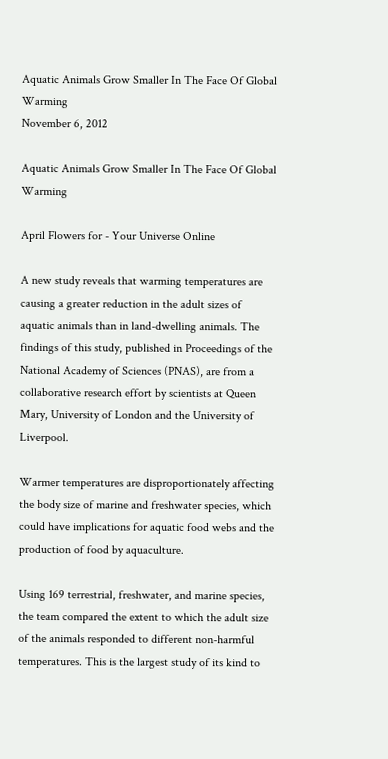Aquatic Animals Grow Smaller In The Face Of Global Warming
November 6, 2012

Aquatic Animals Grow Smaller In The Face Of Global Warming

April Flowers for - Your Universe Online

A new study reveals that warming temperatures are causing a greater reduction in the adult sizes of aquatic animals than in land-dwelling animals. The findings of this study, published in Proceedings of the National Academy of Sciences (PNAS), are from a collaborative research effort by scientists at Queen Mary, University of London and the University of Liverpool.

Warmer temperatures are disproportionately affecting the body size of marine and freshwater species, which could have implications for aquatic food webs and the production of food by aquaculture.

Using 169 terrestrial, freshwater, and marine species, the team compared the extent to which the adult size of the animals responded to different non-harmful temperatures. This is the largest study of its kind to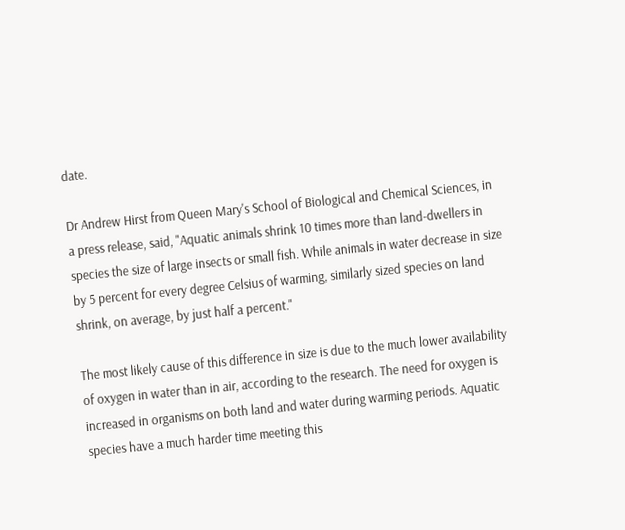date.

Dr Andrew Hirst from Queen Mary's School of Biological and Chemical Sciences, in a press release, said, "Aquatic animals shrink 10 times more than land-dwellers in species the size of large insects or small fish. While animals in water decrease in size by 5 percent for every degree Celsius of warming, similarly sized species on land shrink, on average, by just half a percent."

The most likely cause of this difference in size is due to the much lower availability of oxygen in water than in air, according to the research. The need for oxygen is increased in organisms on both land and water during warming periods. Aquatic species have a much harder time meeting this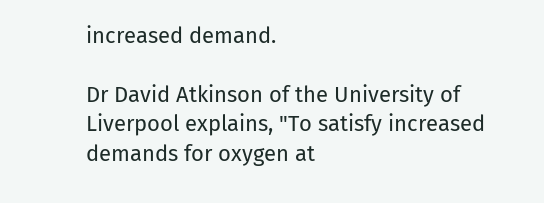increased demand.

Dr David Atkinson of the University of Liverpool explains, "To satisfy increased demands for oxygen at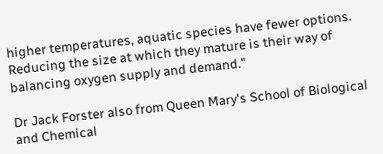higher temperatures, aquatic species have fewer options. Reducing the size at which they mature is their way of balancing oxygen supply and demand."

Dr Jack Forster also from Queen Mary's School of Biological and Chemical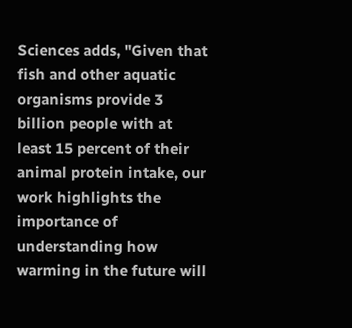Sciences adds, "Given that fish and other aquatic organisms provide 3 billion people with at least 15 percent of their animal protein intake, our work highlights the importance of understanding how warming in the future will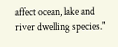affect ocean, lake and river dwelling species."